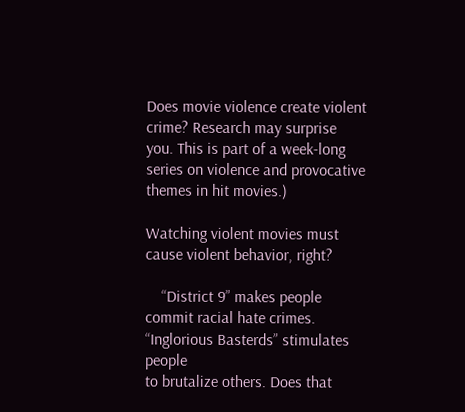Does movie violence create violent crime? Research may surprise you. This is part of a week-long series on violence and provocative themes in hit movies.)

Watching violent movies must cause violent behavior, right?

    “District 9” makes people commit racial hate crimes. “Inglorious Basterds” stimulates people
to brutalize others. Does that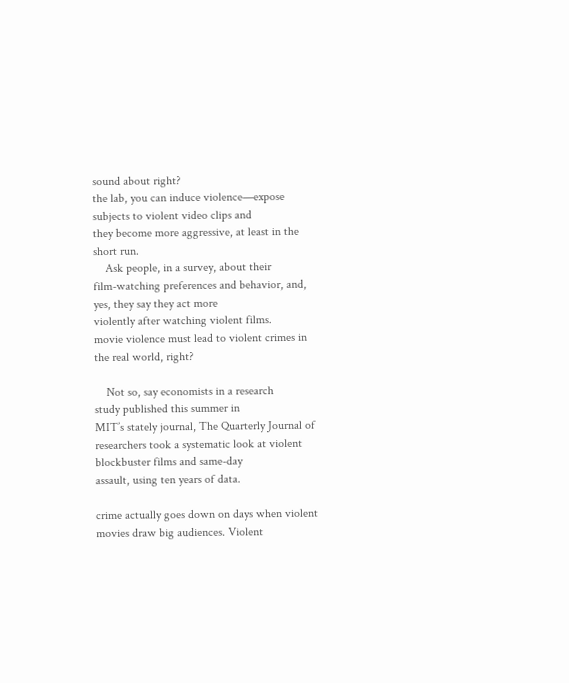sound about right?
the lab, you can induce violence—expose subjects to violent video clips and
they become more aggressive, at least in the short run.
    Ask people, in a survey, about their
film-watching preferences and behavior, and, yes, they say they act more
violently after watching violent films.
movie violence must lead to violent crimes in the real world, right?

    Not so, say economists in a research
study published this summer in
MIT’s stately journal, The Quarterly Journal of
researchers took a systematic look at violent blockbuster films and same-day
assault, using ten years of data.

crime actually goes down on days when violent movies draw big audiences. Violent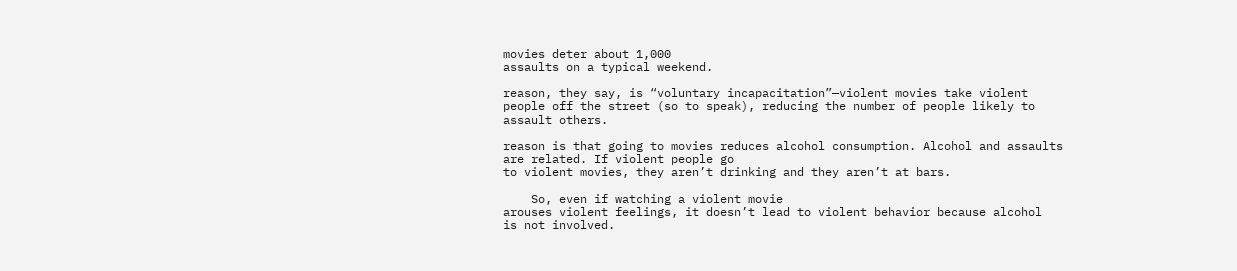movies deter about 1,000
assaults on a typical weekend.

reason, they say, is “voluntary incapacitation”—violent movies take violent
people off the street (so to speak), reducing the number of people likely to
assault others.

reason is that going to movies reduces alcohol consumption. Alcohol and assaults
are related. If violent people go
to violent movies, they aren’t drinking and they aren’t at bars.

    So, even if watching a violent movie
arouses violent feelings, it doesn’t lead to violent behavior because alcohol
is not involved.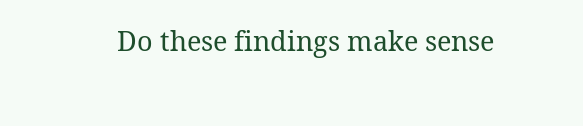Do these findings make sense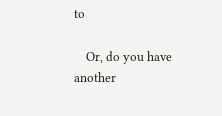to

    Or, do you have another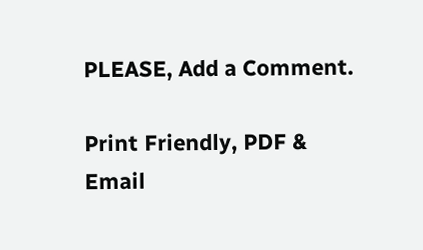PLEASE, Add a Comment.

Print Friendly, PDF & Email